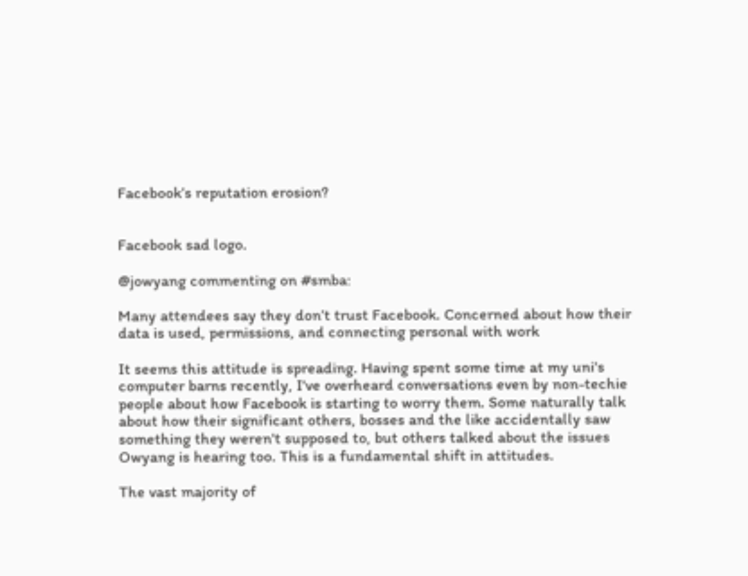Facebook’s reputation erosion?


Facebook sad logo.

@jowyang commenting on #smba:

Many attendees say they don’t trust Facebook. Concerned about how their data is used, permissions, and connecting personal with work

It seems this attitude is spreading. Having spent some time at my uni's computer barns recently, I've overheard conversations even by non-techie people about how Facebook is starting to worry them. Some naturally talk about how their significant others, bosses and the like accidentally saw something they weren't supposed to, but others talked about the issues Owyang is hearing too. This is a fundamental shift in attitudes.

The vast majority of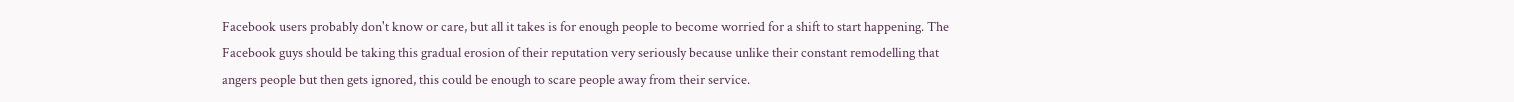Facebook users probably don't know or care, but all it takes is for enough people to become worried for a shift to start happening. The Facebook guys should be taking this gradual erosion of their reputation very seriously because unlike their constant remodelling that angers people but then gets ignored, this could be enough to scare people away from their service.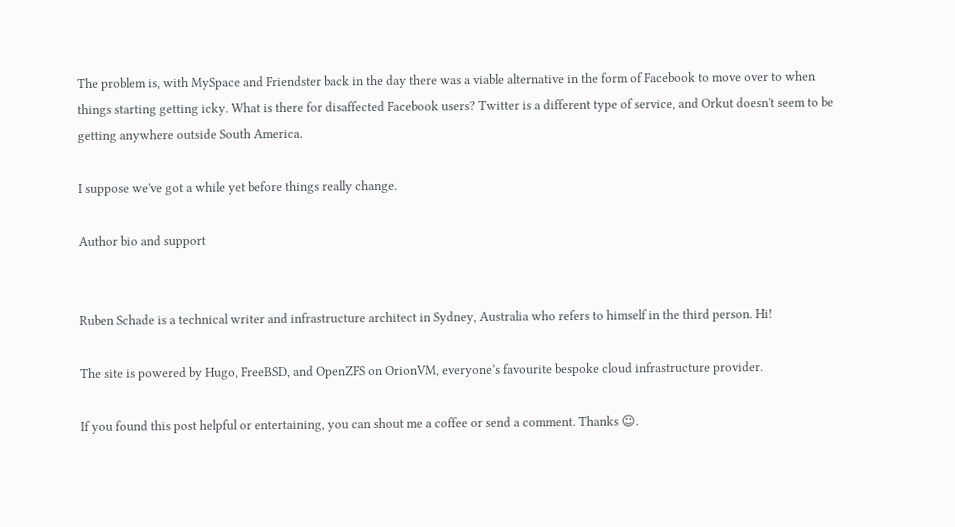The problem is, with MySpace and Friendster back in the day there was a viable alternative in the form of Facebook to move over to when things starting getting icky. What is there for disaffected Facebook users? Twitter is a different type of service, and Orkut doesn't seem to be getting anywhere outside South America.

I suppose we've got a while yet before things really change.

Author bio and support


Ruben Schade is a technical writer and infrastructure architect in Sydney, Australia who refers to himself in the third person. Hi!

The site is powered by Hugo, FreeBSD, and OpenZFS on OrionVM, everyone’s favourite bespoke cloud infrastructure provider.

If you found this post helpful or entertaining, you can shout me a coffee or send a comment. Thanks ☺.